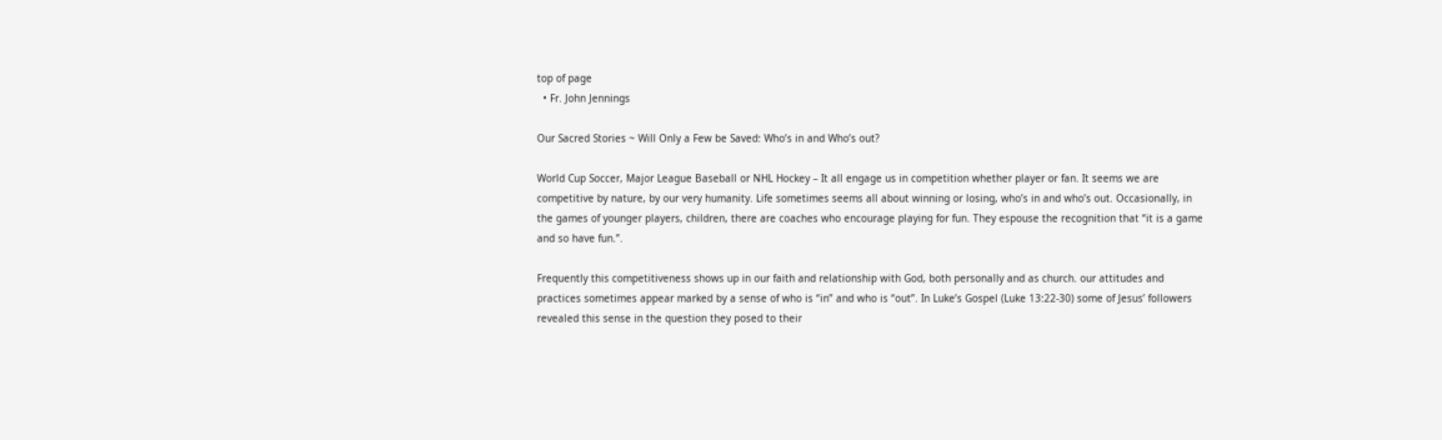top of page
  • Fr. John Jennings

Our Sacred Stories ~ Will Only a Few be Saved: Who’s in and Who’s out?

World Cup Soccer, Major League Baseball or NHL Hockey – It all engage us in competition whether player or fan. It seems we are competitive by nature, by our very humanity. Life sometimes seems all about winning or losing, who’s in and who’s out. Occasionally, in the games of younger players, children, there are coaches who encourage playing for fun. They espouse the recognition that “it is a game and so have fun.”.

Frequently this competitiveness shows up in our faith and relationship with God, both personally and as church. our attitudes and practices sometimes appear marked by a sense of who is “in” and who is “out”. In Luke’s Gospel (Luke 13:22-30) some of Jesus’ followers revealed this sense in the question they posed to their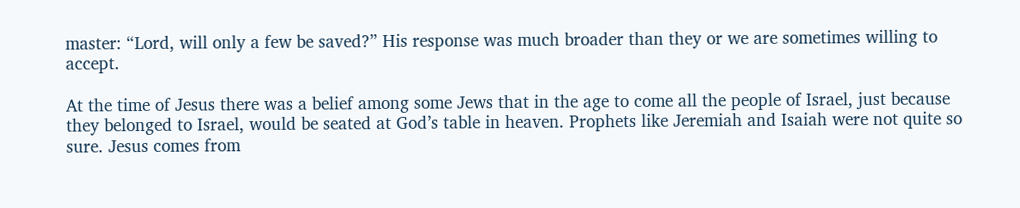master: “Lord, will only a few be saved?” His response was much broader than they or we are sometimes willing to accept.

At the time of Jesus there was a belief among some Jews that in the age to come all the people of Israel, just because they belonged to Israel, would be seated at God’s table in heaven. Prophets like Jeremiah and Isaiah were not quite so sure. Jesus comes from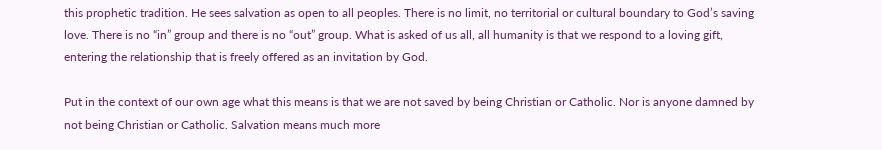this prophetic tradition. He sees salvation as open to all peoples. There is no limit, no territorial or cultural boundary to God’s saving love. There is no “in” group and there is no “out” group. What is asked of us all, all humanity is that we respond to a loving gift, entering the relationship that is freely offered as an invitation by God.

Put in the context of our own age what this means is that we are not saved by being Christian or Catholic. Nor is anyone damned by not being Christian or Catholic. Salvation means much more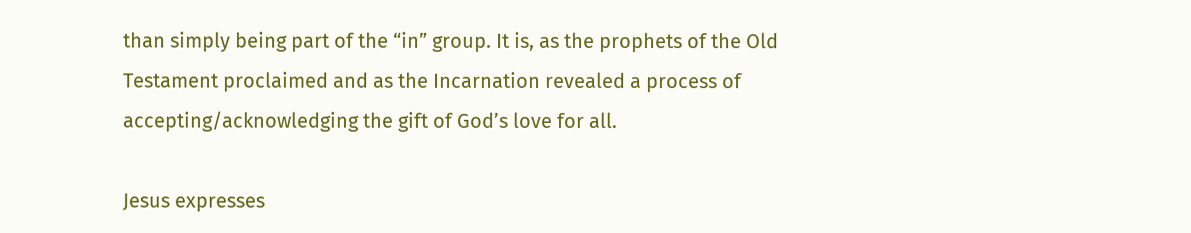than simply being part of the “in” group. It is, as the prophets of the Old Testament proclaimed and as the Incarnation revealed a process of accepting/acknowledging the gift of God’s love for all.

Jesus expresses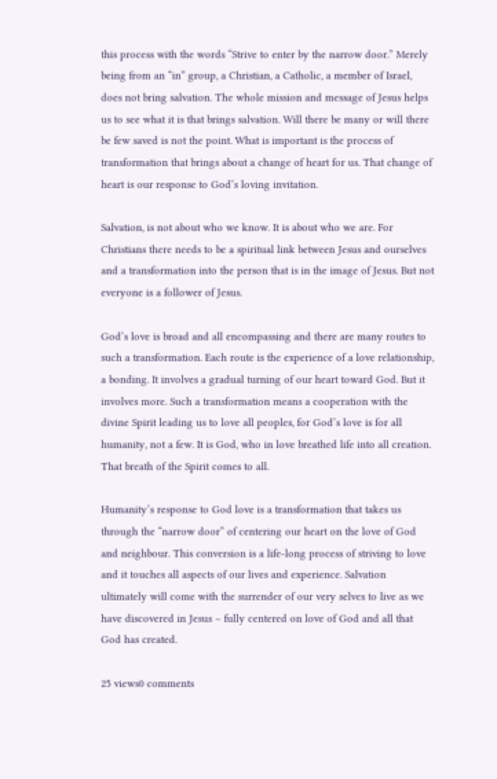this process with the words “Strive to enter by the narrow door.” Merely being from an “in” group, a Christian, a Catholic, a member of Israel, does not bring salvation. The whole mission and message of Jesus helps us to see what it is that brings salvation. Will there be many or will there be few saved is not the point. What is important is the process of transformation that brings about a change of heart for us. That change of heart is our response to God’s loving invitation.

Salvation, is not about who we know. It is about who we are. For Christians there needs to be a spiritual link between Jesus and ourselves and a transformation into the person that is in the image of Jesus. But not everyone is a follower of Jesus.

God’s love is broad and all encompassing and there are many routes to such a transformation. Each route is the experience of a love relationship, a bonding. It involves a gradual turning of our heart toward God. But it involves more. Such a transformation means a cooperation with the divine Spirit leading us to love all peoples, for God’s love is for all humanity, not a few. It is God, who in love breathed life into all creation. That breath of the Spirit comes to all.

Humanity’s response to God love is a transformation that takes us through the “narrow door” of centering our heart on the love of God and neighbour. This conversion is a life-long process of striving to love and it touches all aspects of our lives and experience. Salvation ultimately will come with the surrender of our very selves to live as we have discovered in Jesus – fully centered on love of God and all that God has created.

25 views0 comments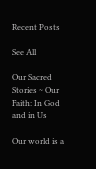Recent Posts

See All

Our Sacred Stories ~ Our Faith: In God and in Us

Our world is a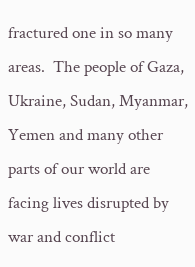fractured one in so many areas.  The people of Gaza, Ukraine, Sudan, Myanmar, Yemen and many other parts of our world are facing lives disrupted by war and conflict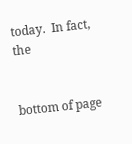today.  In fact, the


bottom of page